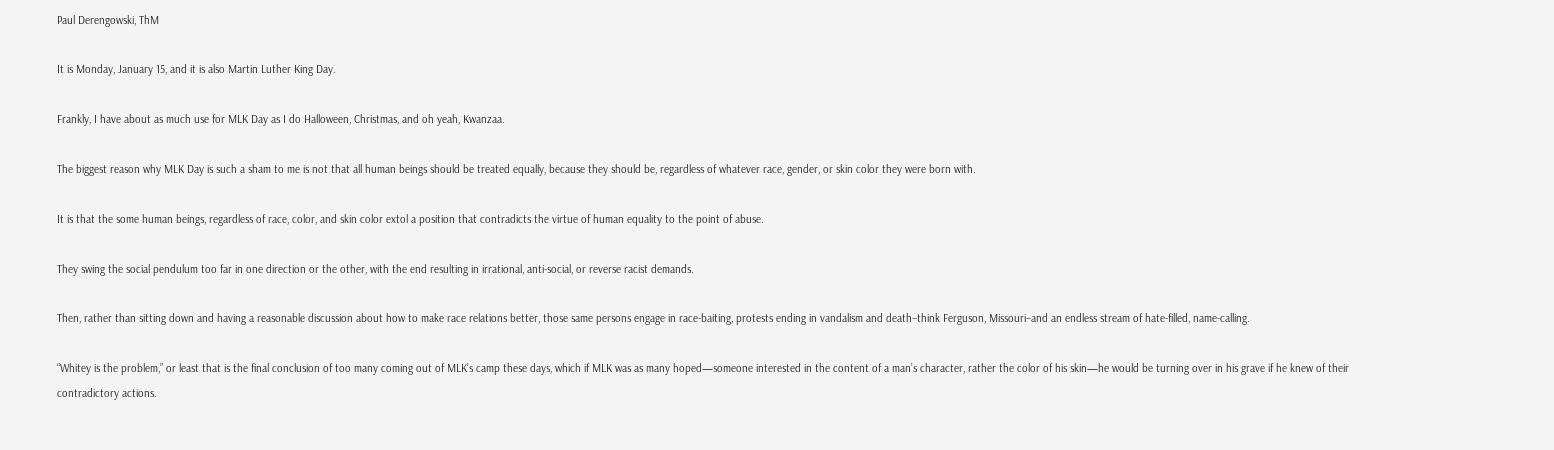Paul Derengowski, ThM

It is Monday, January 15, and it is also Martin Luther King Day.

Frankly, I have about as much use for MLK Day as I do Halloween, Christmas, and oh yeah, Kwanzaa.

The biggest reason why MLK Day is such a sham to me is not that all human beings should be treated equally, because they should be, regardless of whatever race, gender, or skin color they were born with.

It is that the some human beings, regardless of race, color, and skin color extol a position that contradicts the virtue of human equality to the point of abuse.

They swing the social pendulum too far in one direction or the other, with the end resulting in irrational, anti-social, or reverse racist demands.

Then, rather than sitting down and having a reasonable discussion about how to make race relations better, those same persons engage in race-baiting, protests ending in vandalism and death–think Ferguson, Missouri–and an endless stream of hate-filled, name-calling.

“Whitey is the problem,” or least that is the final conclusion of too many coming out of MLK’s camp these days, which if MLK was as many hoped—someone interested in the content of a man’s character, rather the color of his skin—he would be turning over in his grave if he knew of their contradictory actions.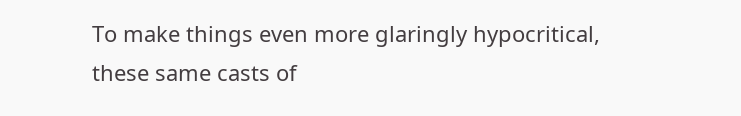To make things even more glaringly hypocritical, these same casts of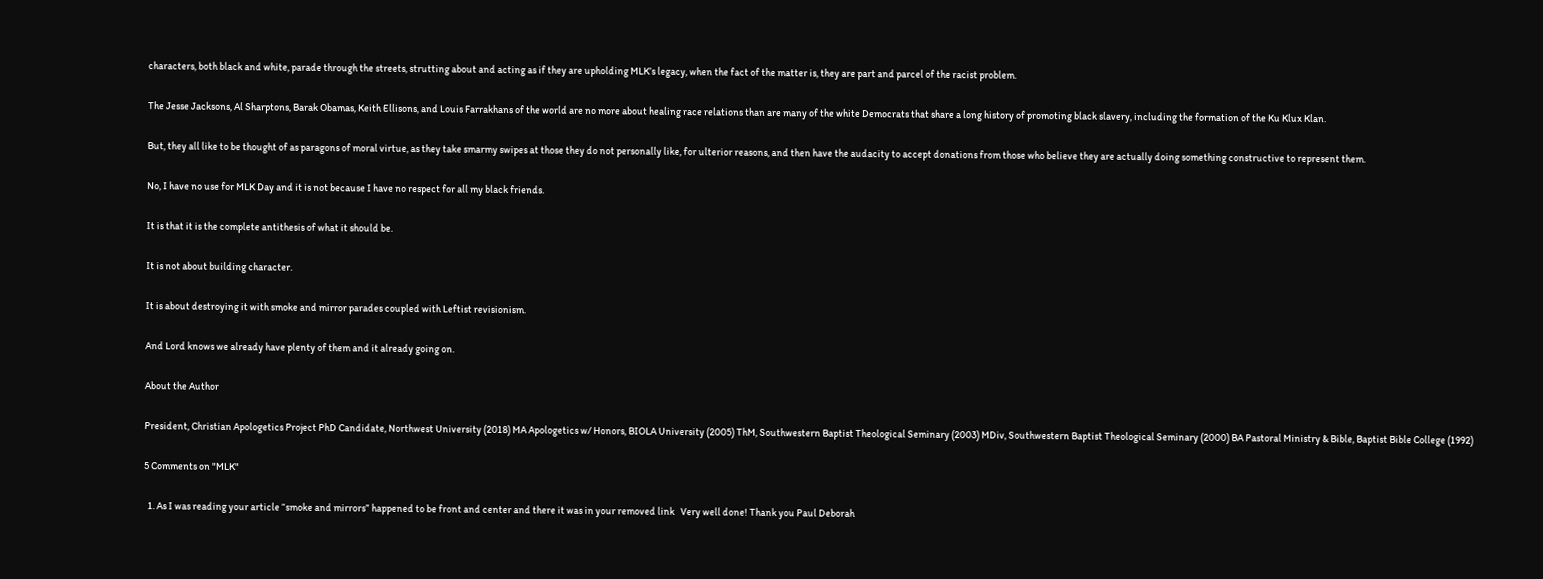characters, both black and white, parade through the streets, strutting about and acting as if they are upholding MLK’s legacy, when the fact of the matter is, they are part and parcel of the racist problem.

The Jesse Jacksons, Al Sharptons, Barak Obamas, Keith Ellisons, and Louis Farrakhans of the world are no more about healing race relations than are many of the white Democrats that share a long history of promoting black slavery, including the formation of the Ku Klux Klan.

But, they all like to be thought of as paragons of moral virtue, as they take smarmy swipes at those they do not personally like, for ulterior reasons, and then have the audacity to accept donations from those who believe they are actually doing something constructive to represent them.

No, I have no use for MLK Day and it is not because I have no respect for all my black friends.

It is that it is the complete antithesis of what it should be.

It is not about building character.

It is about destroying it with smoke and mirror parades coupled with Leftist revisionism.

And Lord knows we already have plenty of them and it already going on.

About the Author

President, Christian Apologetics Project PhD Candidate, Northwest University (2018) MA Apologetics w/ Honors, BIOLA University (2005) ThM, Southwestern Baptist Theological Seminary (2003) MDiv, Southwestern Baptist Theological Seminary (2000) BA Pastoral Ministry & Bible, Baptist Bible College (1992)

5 Comments on "MLK"

  1. As I was reading your article “smoke and mirrors” happened to be front and center and there it was in your removed link   Very well done! Thank you Paul Deborah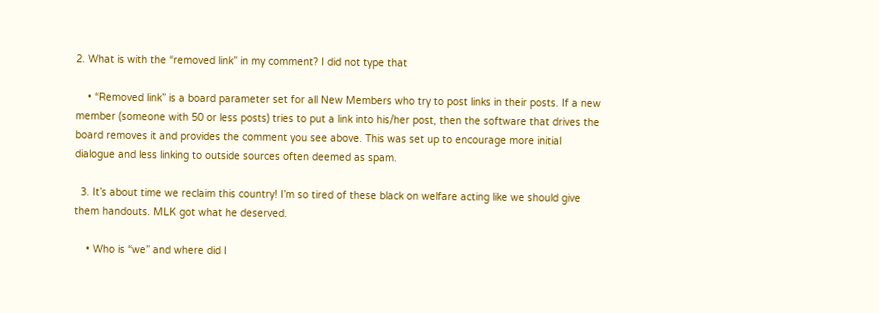2. What is with the “removed link” in my comment? I did not type that

    • “Removed link” is a board parameter set for all New Members who try to post links in their posts. If a new member (someone with 50 or less posts) tries to put a link into his/her post, then the software that drives the board removes it and provides the comment you see above. This was set up to encourage more initial dialogue and less linking to outside sources often deemed as spam.

  3. It’s about time we reclaim this country! I’m so tired of these black on welfare acting like we should give them handouts. MLK got what he deserved.

    • Who is “we” and where did I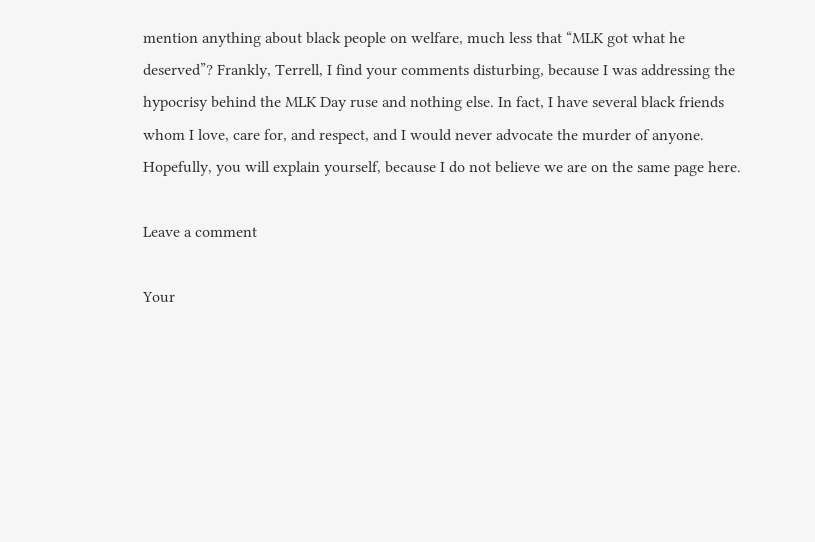mention anything about black people on welfare, much less that “MLK got what he deserved”? Frankly, Terrell, I find your comments disturbing, because I was addressing the hypocrisy behind the MLK Day ruse and nothing else. In fact, I have several black friends whom I love, care for, and respect, and I would never advocate the murder of anyone. Hopefully, you will explain yourself, because I do not believe we are on the same page here.

Leave a comment

Your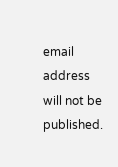email address will not be published.